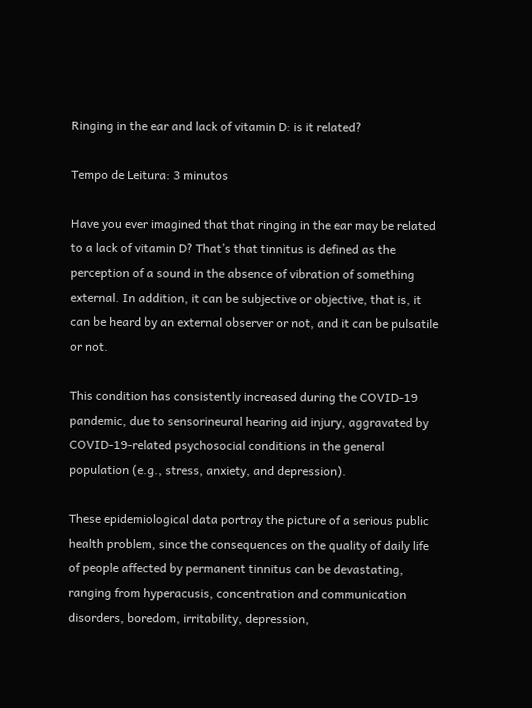Ringing in the ear and lack of vitamin D: is it related?

Tempo de Leitura: 3 minutos

Have you ever imagined that that ringing in the ear may be related to a lack of vitamin D? That’s that tinnitus is defined as the perception of a sound in the absence of vibration of something external. In addition, it can be subjective or objective, that is, it can be heard by an external observer or not, and it can be pulsatile or not.

This condition has consistently increased during the COVID-19 pandemic, due to sensorineural hearing aid injury, aggravated by COVID-19-related psychosocial conditions in the general population (e.g., stress, anxiety, and depression).

These epidemiological data portray the picture of a serious public health problem, since the consequences on the quality of daily life of people affected by permanent tinnitus can be devastating, ranging from hyperacusis, concentration and communication disorders, boredom, irritability, depression,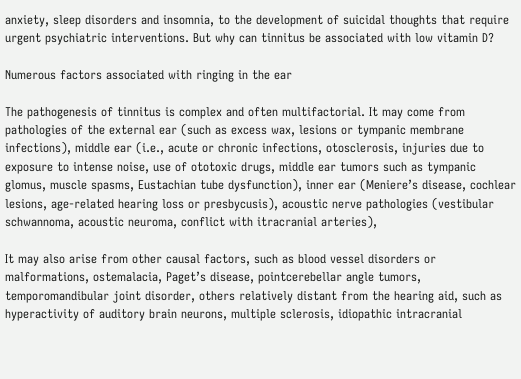anxiety, sleep disorders and insomnia, to the development of suicidal thoughts that require urgent psychiatric interventions. But why can tinnitus be associated with low vitamin D?

Numerous factors associated with ringing in the ear

The pathogenesis of tinnitus is complex and often multifactorial. It may come from pathologies of the external ear (such as excess wax, lesions or tympanic membrane infections), middle ear (i.e., acute or chronic infections, otosclerosis, injuries due to exposure to intense noise, use of ototoxic drugs, middle ear tumors such as tympanic glomus, muscle spasms, Eustachian tube dysfunction), inner ear (Meniere’s disease, cochlear lesions, age-related hearing loss or presbycusis), acoustic nerve pathologies (vestibular schwannoma, acoustic neuroma, conflict with itracranial arteries),

It may also arise from other causal factors, such as blood vessel disorders or malformations, ostemalacia, Paget’s disease, pointcerebellar angle tumors, temporomandibular joint disorder, others relatively distant from the hearing aid, such as hyperactivity of auditory brain neurons, multiple sclerosis, idiopathic intracranial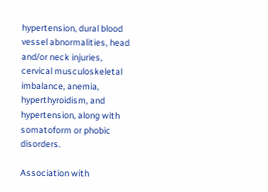hypertension, dural blood vessel abnormalities, head and/or neck injuries, cervical musculoskeletal imbalance, anemia, hyperthyroidism, and hypertension, along with somatoform or phobic disorders.

Association with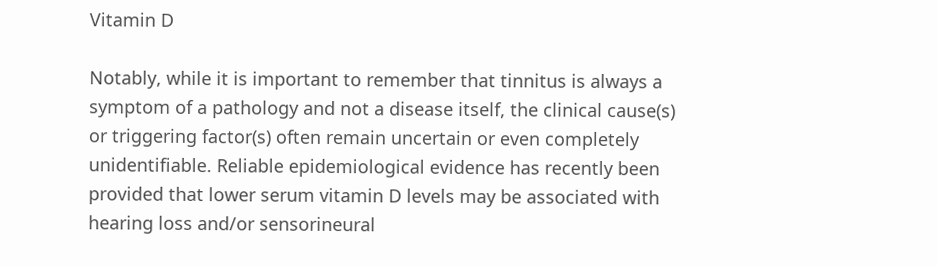Vitamin D

Notably, while it is important to remember that tinnitus is always a symptom of a pathology and not a disease itself, the clinical cause(s) or triggering factor(s) often remain uncertain or even completely unidentifiable. Reliable epidemiological evidence has recently been provided that lower serum vitamin D levels may be associated with hearing loss and/or sensorineural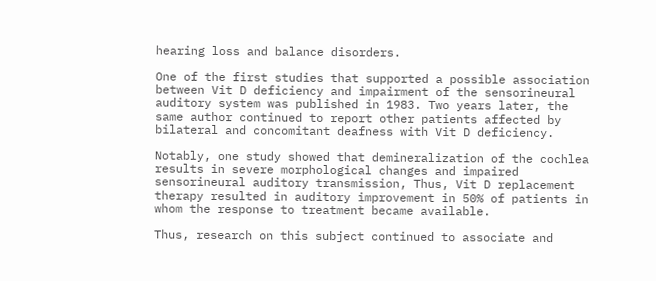hearing loss and balance disorders.

One of the first studies that supported a possible association between Vit D deficiency and impairment of the sensorineural auditory system was published in 1983. Two years later, the same author continued to report other patients affected by bilateral and concomitant deafness with Vit D deficiency.

Notably, one study showed that demineralization of the cochlea results in severe morphological changes and impaired sensorineural auditory transmission, Thus, Vit D replacement therapy resulted in auditory improvement in 50% of patients in whom the response to treatment became available.

Thus, research on this subject continued to associate and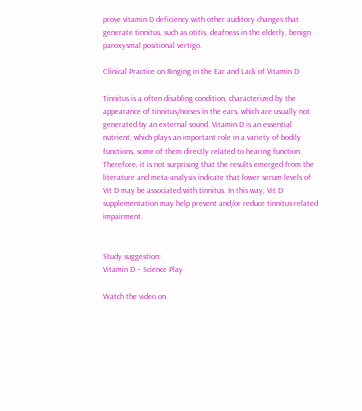prove vitamin D deficiency with other auditory changes that generate tinnitus, such as otitis, deafness in the elderly, benign paroxysmal positional vertigo.

Clinical Practice on Ringing in the Ear and Lack of Vitamin D

Tinnitus is a often disabling condition, characterized by the appearance of tinnitus/noises in the ears, which are usually not generated by an external sound. Vitamin D is an essential nutrient, which plays an important role in a variety of bodily functions, some of them directly related to hearing function. Therefore, it is not surprising that the results emerged from the literature and meta-analysis indicate that lower serum levels of Vit D may be associated with tinnitus. In this way, Vit D supplementation may help prevent and/or reduce tinnitus-related impairment.


Study suggestion:
Vitamin D – Science Play

Watch the video on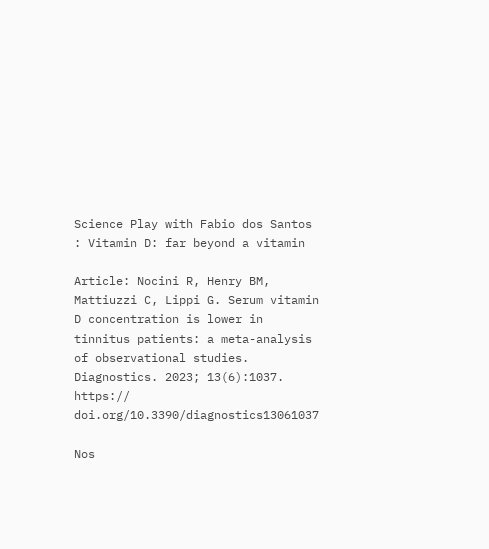Science Play with Fabio dos Santos
: Vitamin D: far beyond a vitamin

Article: Nocini R, Henry BM, Mattiuzzi C, Lippi G. Serum vitamin D concentration is lower in tinnitus patients: a meta-analysis of observational studies. Diagnostics. 2023; 13(6):1037. https:// doi.org/10.3390/diagnostics13061037

Nos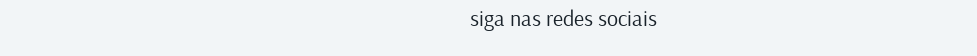siga nas redes sociais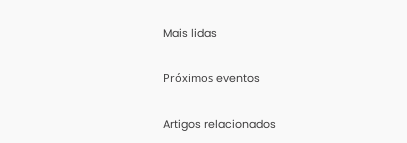Mais lidas

Próximos eventos

Artigos relacionados